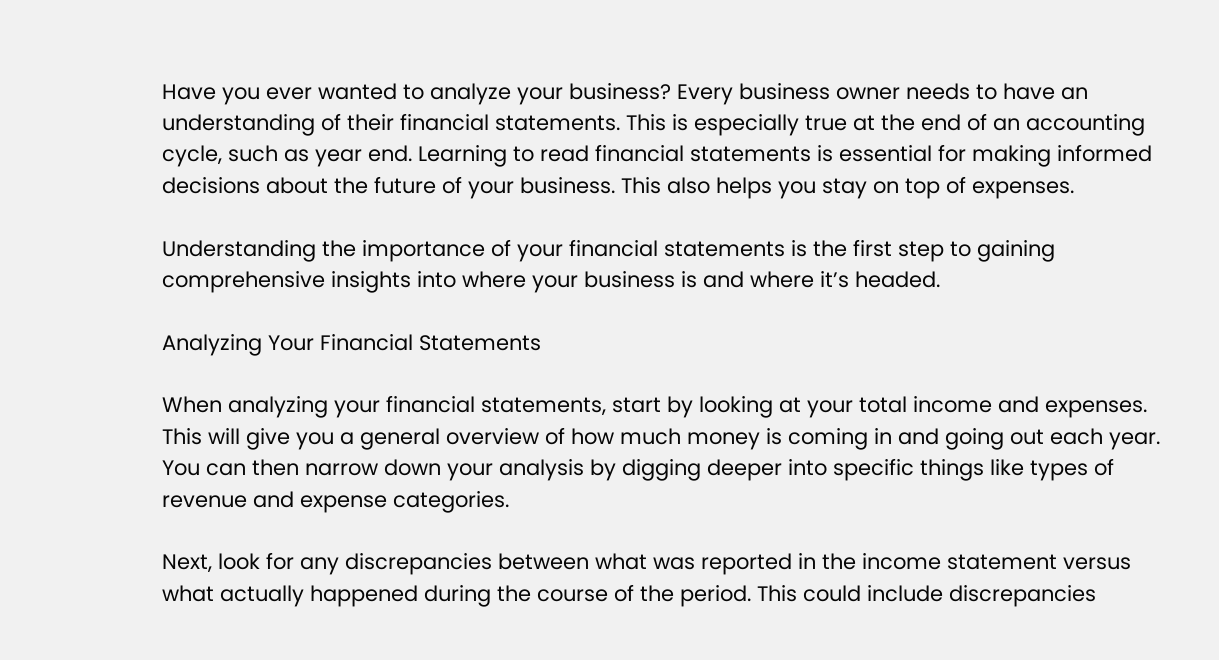Have you ever wanted to analyze your business? Every business owner needs to have an understanding of their financial statements. This is especially true at the end of an accounting cycle, such as year end. Learning to read financial statements is essential for making informed decisions about the future of your business. This also helps you stay on top of expenses.

Understanding the importance of your financial statements is the first step to gaining comprehensive insights into where your business is and where it’s headed.

Analyzing Your Financial Statements

When analyzing your financial statements, start by looking at your total income and expenses. This will give you a general overview of how much money is coming in and going out each year. You can then narrow down your analysis by digging deeper into specific things like types of revenue and expense categories.

Next, look for any discrepancies between what was reported in the income statement versus what actually happened during the course of the period. This could include discrepancies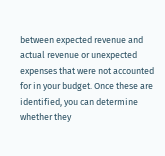between expected revenue and actual revenue or unexpected expenses that were not accounted for in your budget. Once these are identified, you can determine whether they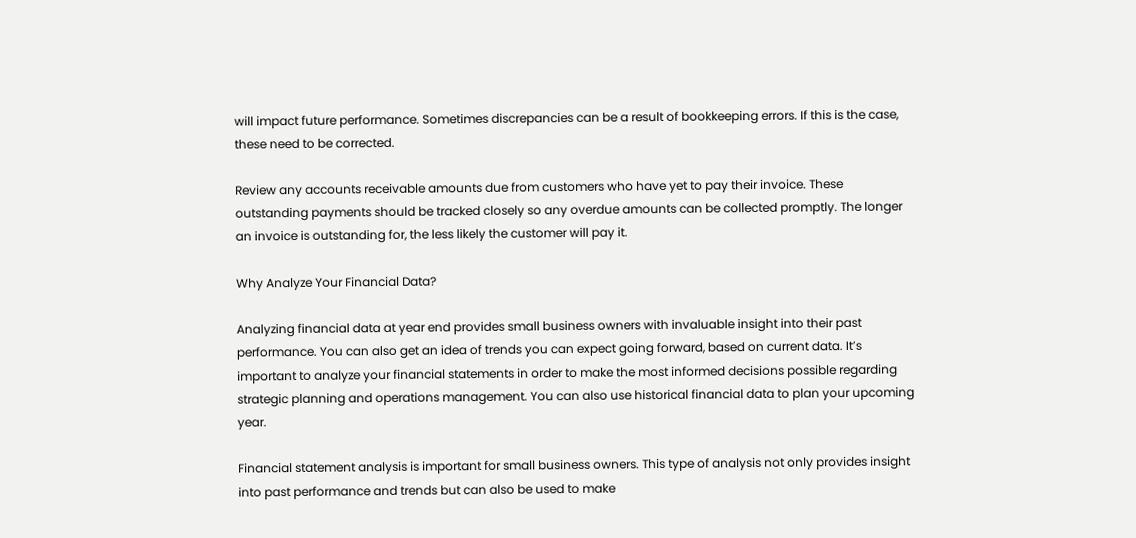will impact future performance. Sometimes discrepancies can be a result of bookkeeping errors. If this is the case, these need to be corrected.

Review any accounts receivable amounts due from customers who have yet to pay their invoice. These outstanding payments should be tracked closely so any overdue amounts can be collected promptly. The longer an invoice is outstanding for, the less likely the customer will pay it.

Why Analyze Your Financial Data?

Analyzing financial data at year end provides small business owners with invaluable insight into their past performance. You can also get an idea of trends you can expect going forward, based on current data. It’s important to analyze your financial statements in order to make the most informed decisions possible regarding strategic planning and operations management. You can also use historical financial data to plan your upcoming year.

Financial statement analysis is important for small business owners. This type of analysis not only provides insight into past performance and trends but can also be used to make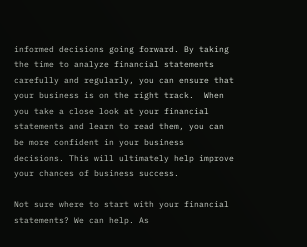informed decisions going forward. By taking the time to analyze financial statements carefully and regularly, you can ensure that your business is on the right track.  When you take a close look at your financial statements and learn to read them, you can be more confident in your business decisions. This will ultimately help improve your chances of business success.

Not sure where to start with your financial statements? We can help. As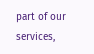part of our services,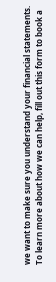we want to make sure you understand your financial statements. To learn more about how we can help, fill out this form to book a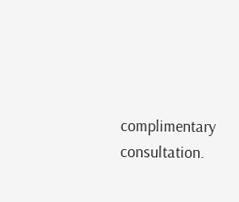complimentary consultation.